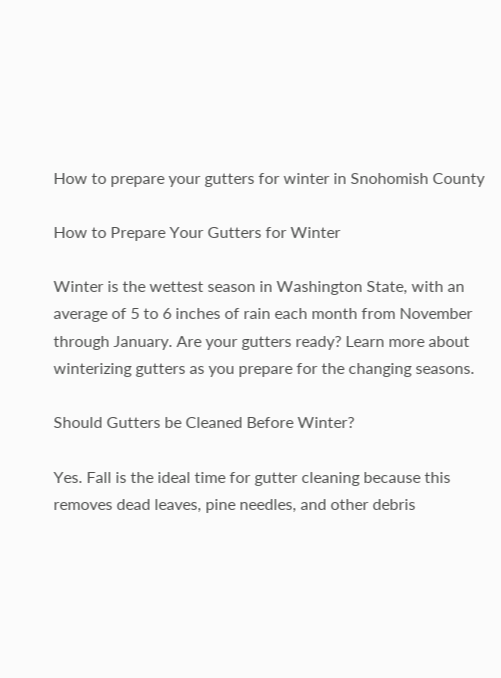How to prepare your gutters for winter in Snohomish County

How to Prepare Your Gutters for Winter

Winter is the wettest season in Washington State, with an average of 5 to 6 inches of rain each month from November through January. Are your gutters ready? Learn more about winterizing gutters as you prepare for the changing seasons.

Should Gutters be Cleaned Before Winter?

Yes. Fall is the ideal time for gutter cleaning because this removes dead leaves, pine needles, and other debris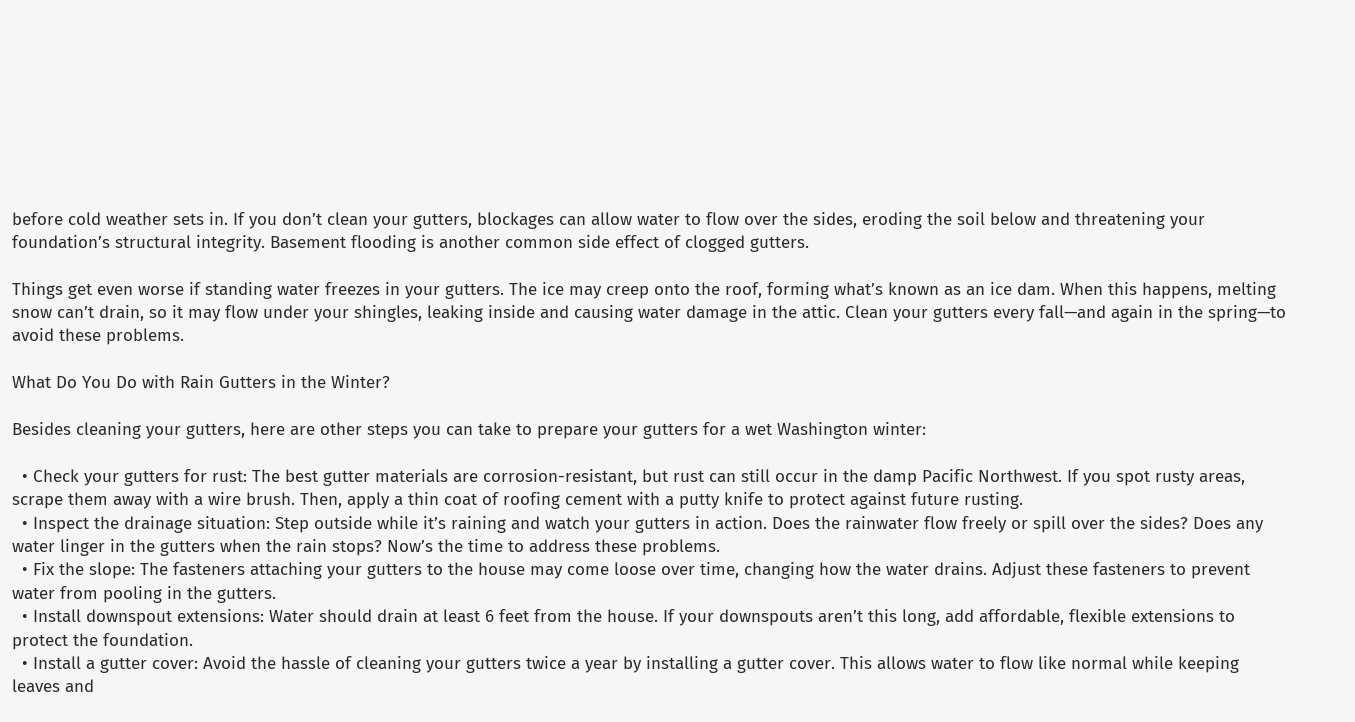before cold weather sets in. If you don’t clean your gutters, blockages can allow water to flow over the sides, eroding the soil below and threatening your foundation’s structural integrity. Basement flooding is another common side effect of clogged gutters.

Things get even worse if standing water freezes in your gutters. The ice may creep onto the roof, forming what’s known as an ice dam. When this happens, melting snow can’t drain, so it may flow under your shingles, leaking inside and causing water damage in the attic. Clean your gutters every fall—and again in the spring—to avoid these problems.

What Do You Do with Rain Gutters in the Winter?

Besides cleaning your gutters, here are other steps you can take to prepare your gutters for a wet Washington winter:

  • Check your gutters for rust: The best gutter materials are corrosion-resistant, but rust can still occur in the damp Pacific Northwest. If you spot rusty areas, scrape them away with a wire brush. Then, apply a thin coat of roofing cement with a putty knife to protect against future rusting.
  • Inspect the drainage situation: Step outside while it’s raining and watch your gutters in action. Does the rainwater flow freely or spill over the sides? Does any water linger in the gutters when the rain stops? Now’s the time to address these problems.
  • Fix the slope: The fasteners attaching your gutters to the house may come loose over time, changing how the water drains. Adjust these fasteners to prevent water from pooling in the gutters.
  • Install downspout extensions: Water should drain at least 6 feet from the house. If your downspouts aren’t this long, add affordable, flexible extensions to protect the foundation.
  • Install a gutter cover: Avoid the hassle of cleaning your gutters twice a year by installing a gutter cover. This allows water to flow like normal while keeping leaves and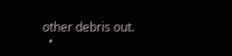other debris out.
  •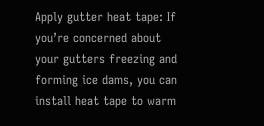Apply gutter heat tape: If you’re concerned about your gutters freezing and forming ice dams, you can install heat tape to warm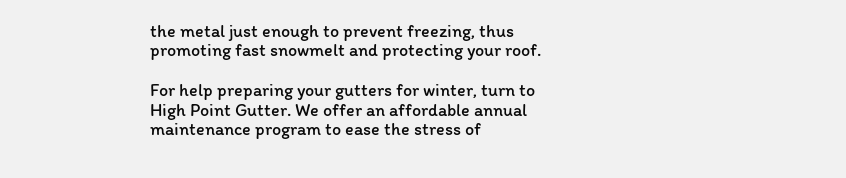the metal just enough to prevent freezing, thus promoting fast snowmelt and protecting your roof.

For help preparing your gutters for winter, turn to High Point Gutter. We offer an affordable annual maintenance program to ease the stress of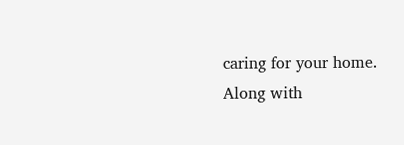caring for your home. Along with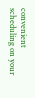convenient scheduling on your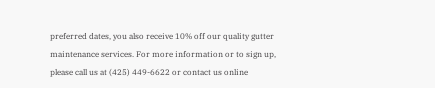preferred dates, you also receive 10% off our quality gutter maintenance services. For more information or to sign up, please call us at (425) 449-6622 or contact us online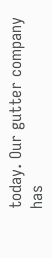today. Our gutter company has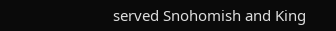served Snohomish and King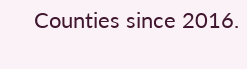Counties since 2016.